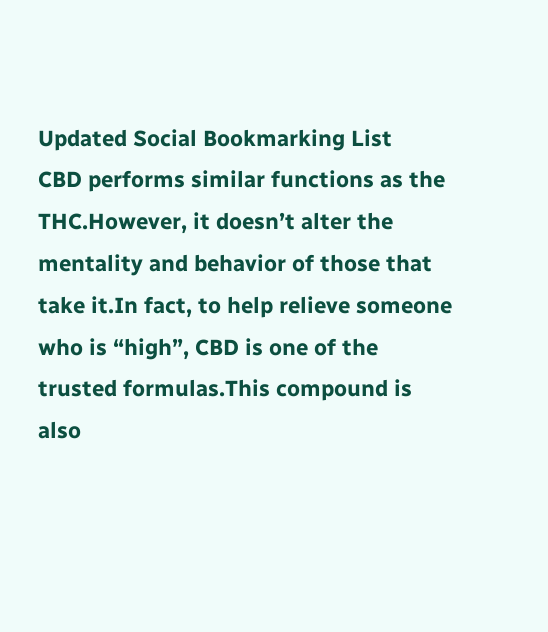Updated Social Bookmarking List
CBD performs similar functions as the THC.However, it doesn’t alter the mentality and behavior of those that take it.In fact, to help relieve someone who is “high”, CBD is one of the trusted formulas.This compound is also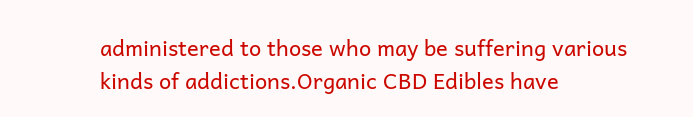administered to those who may be suffering various kinds of addictions.Organic CBD Edibles have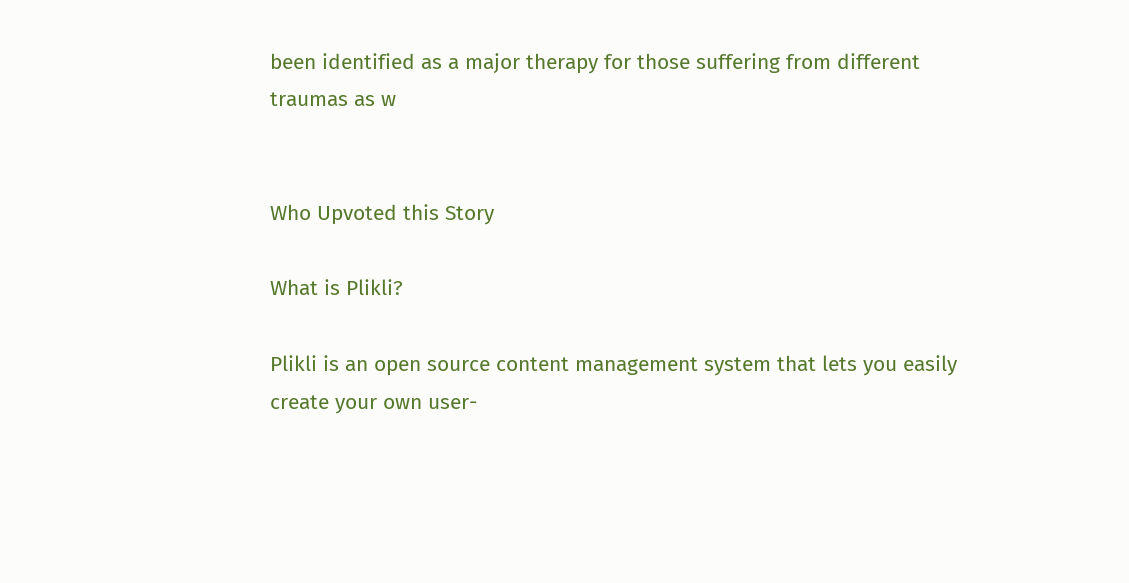been identified as a major therapy for those suffering from different traumas as w


Who Upvoted this Story

What is Plikli?

Plikli is an open source content management system that lets you easily create your own user-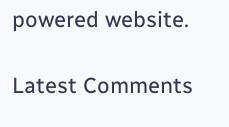powered website.

Latest Comments